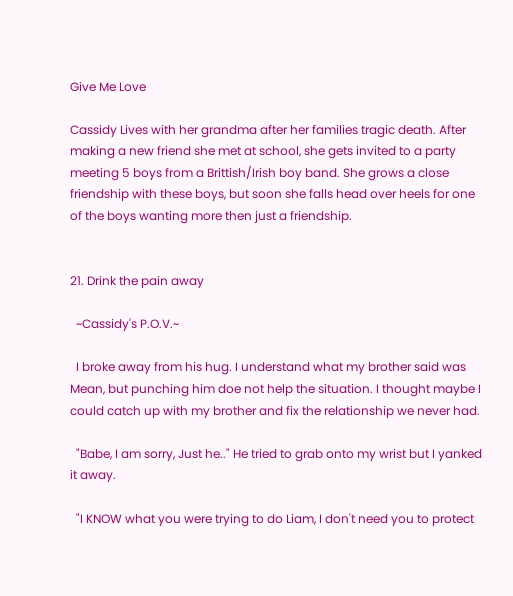Give Me Love

Cassidy Lives with her grandma after her families tragic death. After making a new friend she met at school, she gets invited to a party meeting 5 boys from a Brittish/Irish boy band. She grows a close friendship with these boys, but soon she falls head over heels for one of the boys wanting more then just a friendship.


21. Drink the pain away

  ~Cassidy's P.O.V.~

  I broke away from his hug. I understand what my brother said was Mean, but punching him doe not help the situation. I thought maybe I could catch up with my brother and fix the relationship we never had.

  "Babe, I am sorry, Just he.." He tried to grab onto my wrist but I yanked it away.

  "I KNOW what you were trying to do Liam, I don't need you to protect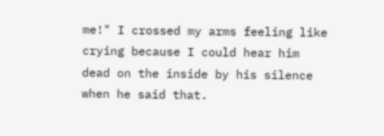me!" I crossed my arms feeling like crying because I could hear him dead on the inside by his silence when he said that.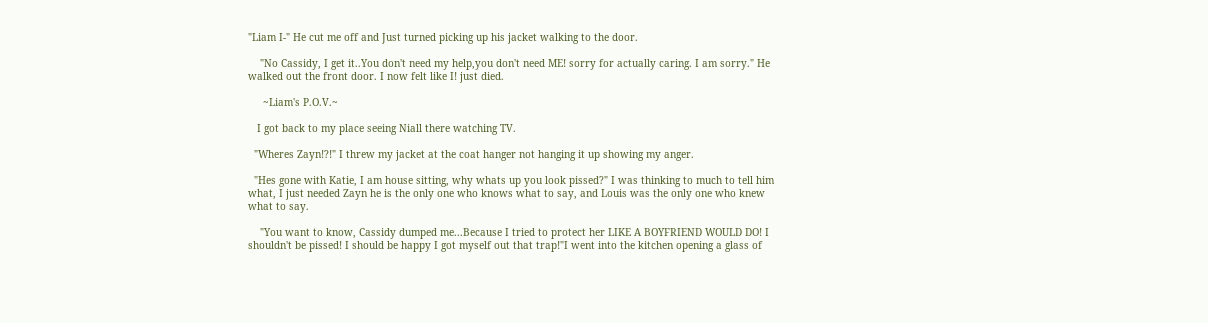"Liam I-" He cut me off and Just turned picking up his jacket walking to the door.

    "No Cassidy, I get it..You don't need my help,you don't need ME! sorry for actually caring. I am sorry." He walked out the front door. I now felt like I! just died.

     ~Liam's P.O.V.~

   I got back to my place seeing Niall there watching TV.

  "Wheres Zayn!?!" I threw my jacket at the coat hanger not hanging it up showing my anger.

  "Hes gone with Katie, I am house sitting, why whats up you look pissed?" I was thinking to much to tell him what, I just needed Zayn he is the only one who knows what to say, and Louis was the only one who knew what to say.

    "You want to know, Cassidy dumped me...Because I tried to protect her LIKE A BOYFRIEND WOULD DO! I shouldn't be pissed! I should be happy I got myself out that trap!"I went into the kitchen opening a glass of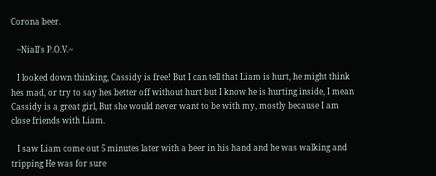Corona beer.

   ~Niall's P.O.V.~

   I looked down thinking, Cassidy is free! But I can tell that Liam is hurt, he might think hes mad, or try to say hes better off without hurt but I know he is hurting inside, I mean Cassidy is a great girl, But she would never want to be with my, mostly because I am close friends with Liam.

   I saw Liam come out 5 minutes later with a beer in his hand and he was walking and tripping He was for sure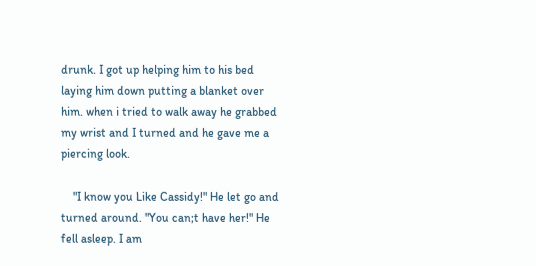drunk. I got up helping him to his bed laying him down putting a blanket over him. when i tried to walk away he grabbed my wrist and I turned and he gave me a piercing look.

    "I know you Like Cassidy!" He let go and turned around. "You can;t have her!" He fell asleep. I am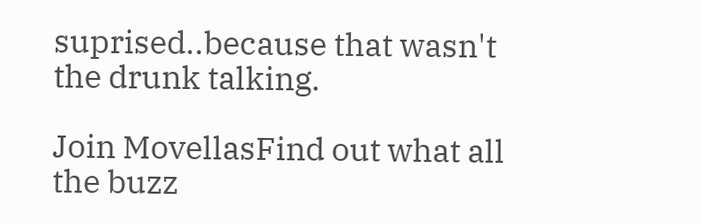suprised..because that wasn't the drunk talking.

Join MovellasFind out what all the buzz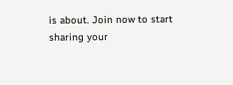is about. Join now to start sharing your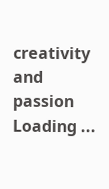creativity and passion
Loading ...